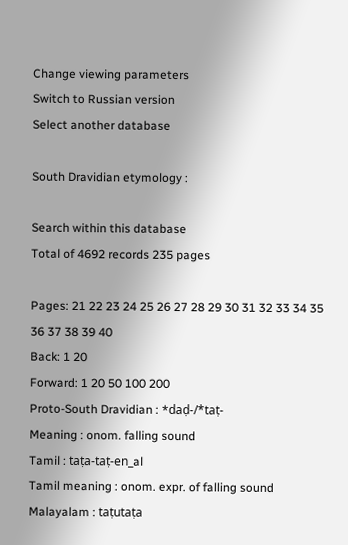Change viewing parameters
Switch to Russian version
Select another database

South Dravidian etymology :

Search within this database
Total of 4692 records 235 pages

Pages: 21 22 23 24 25 26 27 28 29 30 31 32 33 34 35 36 37 38 39 40
Back: 1 20
Forward: 1 20 50 100 200
Proto-South Dravidian : *daḍ-/*taṭ-
Meaning : onom. falling sound
Tamil : taṭa-taṭ-en_al
Tamil meaning : onom. expr. of falling sound
Malayalam : taṭutaṭa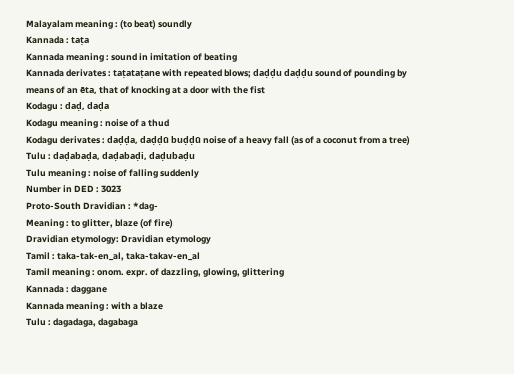Malayalam meaning : (to beat) soundly
Kannada : taṭa
Kannada meaning : sound in imitation of beating
Kannada derivates : taṭataṭane with repeated blows; daḍḍu daḍḍu sound of pounding by means of an ēta, that of knocking at a door with the fist
Kodagu : daḍ, daḍa
Kodagu meaning : noise of a thud
Kodagu derivates : daḍḍa, daḍḍū buḍḍū noise of a heavy fall (as of a coconut from a tree)
Tulu : daḍabaḍa, daḍabaḍi, daḍubaḍu
Tulu meaning : noise of falling suddenly
Number in DED : 3023
Proto-South Dravidian : *dag-
Meaning : to glitter, blaze (of fire)
Dravidian etymology: Dravidian etymology
Tamil : taka-tak-en_al, taka-takav-en_al
Tamil meaning : onom. expr. of dazzling, glowing, glittering
Kannada : daggane
Kannada meaning : with a blaze
Tulu : dagadaga, dagabaga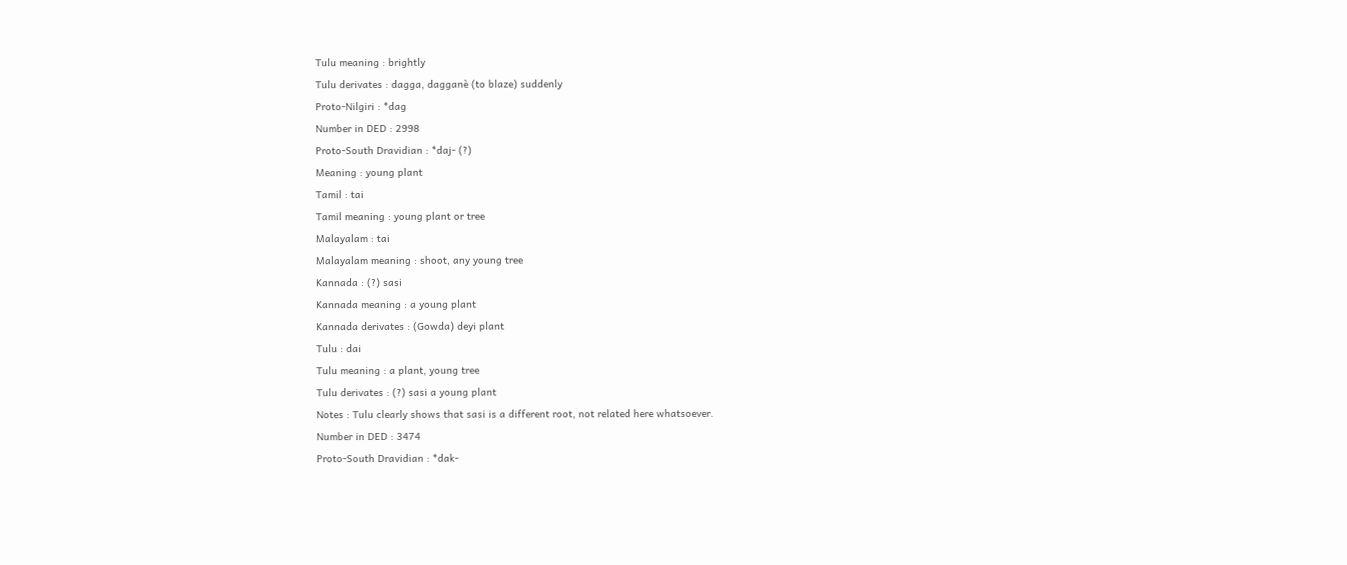Tulu meaning : brightly
Tulu derivates : dagga, dagganè (to blaze) suddenly
Proto-Nilgiri : *dag
Number in DED : 2998
Proto-South Dravidian : *daj- (?)
Meaning : young plant
Tamil : tai
Tamil meaning : young plant or tree
Malayalam : tai
Malayalam meaning : shoot, any young tree
Kannada : (?) sasi
Kannada meaning : a young plant
Kannada derivates : (Gowda) deyi plant
Tulu : dai
Tulu meaning : a plant, young tree
Tulu derivates : (?) sasi a young plant
Notes : Tulu clearly shows that sasi is a different root, not related here whatsoever.
Number in DED : 3474
Proto-South Dravidian : *dak-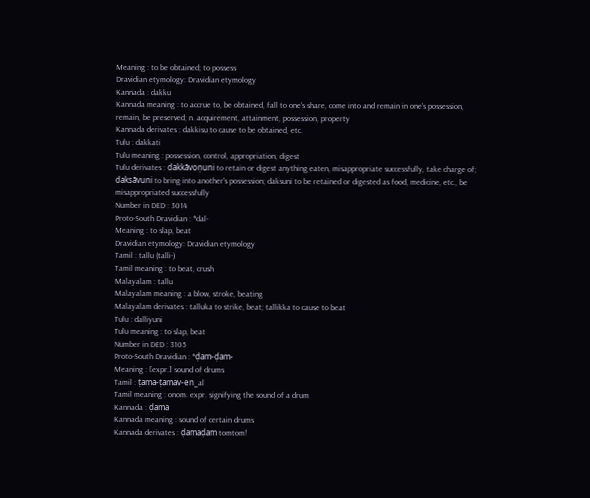Meaning : to be obtained; to possess
Dravidian etymology: Dravidian etymology
Kannada : dakku
Kannada meaning : to accrue to, be obtained, fall to one's share, come into and remain in one's possession, remain, be preserved; n. acquirement, attainment, possession, property
Kannada derivates : dakkisu to cause to be obtained, etc.
Tulu : dakkati
Tulu meaning : possession, control, appropriation, digest
Tulu derivates : dakkāvoṇuni to retain or digest anything eaten, misappropriate successfully, take charge of; daksāvuni to bring into another's possession; daksuni to be retained or digested as food, medicine, etc., be misappropriated successfully
Number in DED : 3014
Proto-South Dravidian : *dal-
Meaning : to slap, beat
Dravidian etymology: Dravidian etymology
Tamil : tallu (talli-)
Tamil meaning : to beat, crush
Malayalam : tallu
Malayalam meaning : a blow, stroke, beating
Malayalam derivates : talluka to strike, beat; tallikka to cause to beat
Tulu : dalliyuni
Tulu meaning : to slap, beat
Number in DED : 3105
Proto-South Dravidian : *ḍam-ḍam-
Meaning : [expr.] sound of drums
Tamil : ṭama-ṭamav-en_al
Tamil meaning : onom. expr. signifying the sound of a drum
Kannada : ḍama
Kannada meaning : sound of certain drums
Kannada derivates : ḍamaḍam tomtom!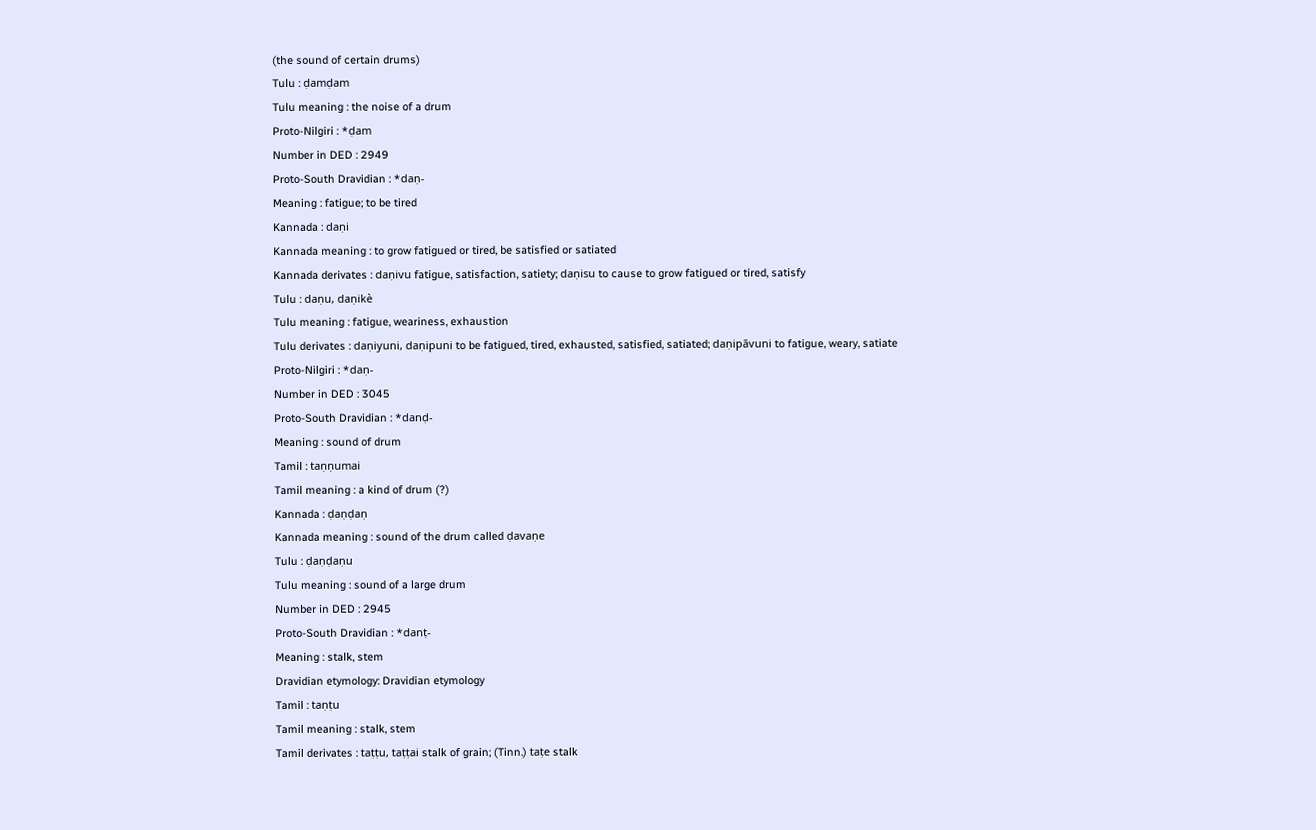(the sound of certain drums)
Tulu : ḍamḍam
Tulu meaning : the noise of a drum
Proto-Nilgiri : *ḍam
Number in DED : 2949
Proto-South Dravidian : *daṇ-
Meaning : fatigue; to be tired
Kannada : daṇi
Kannada meaning : to grow fatigued or tired, be satisfied or satiated
Kannada derivates : daṇivu fatigue, satisfaction, satiety; daṇisu to cause to grow fatigued or tired, satisfy
Tulu : daṇu, daṇikè
Tulu meaning : fatigue, weariness, exhaustion
Tulu derivates : daṇiyuni, daṇipuni to be fatigued, tired, exhausted, satisfied, satiated; daṇipāvuni to fatigue, weary, satiate
Proto-Nilgiri : *daṇ-
Number in DED : 3045
Proto-South Dravidian : *danḍ-
Meaning : sound of drum
Tamil : taṇṇumai
Tamil meaning : a kind of drum (?)
Kannada : ḍaṇḍaṇ
Kannada meaning : sound of the drum called ḍavaṇe
Tulu : ḍaṇḍaṇu
Tulu meaning : sound of a large drum
Number in DED : 2945
Proto-South Dravidian : *danṭ-
Meaning : stalk, stem
Dravidian etymology: Dravidian etymology
Tamil : taṇṭu
Tamil meaning : stalk, stem
Tamil derivates : taṭṭu, taṭṭai stalk of grain; (Tinn.) taṭe stalk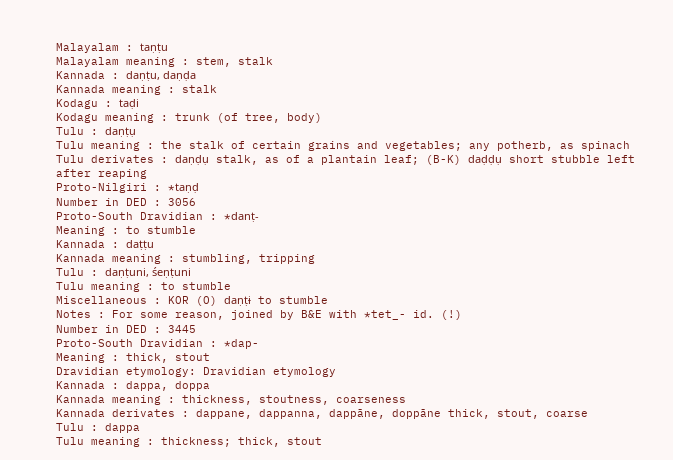Malayalam : taṇṭu
Malayalam meaning : stem, stalk
Kannada : daṇṭu, daṇḍa
Kannada meaning : stalk
Kodagu : taḍi
Kodagu meaning : trunk (of tree, body)
Tulu : daṇṭụ
Tulu meaning : the stalk of certain grains and vegetables; any potherb, as spinach
Tulu derivates : daṇḍụ stalk, as of a plantain leaf; (B-K) daḍḍụ short stubble left after reaping
Proto-Nilgiri : *taṇḍ
Number in DED : 3056
Proto-South Dravidian : *danṭ-
Meaning : to stumble
Kannada : daṭṭu
Kannada meaning : stumbling, tripping
Tulu : daṇṭuni, śeṇṭuni
Tulu meaning : to stumble
Miscellaneous : KOR (O) daṇṭɨ to stumble
Notes : For some reason, joined by B&E with *tet_- id. (!)
Number in DED : 3445
Proto-South Dravidian : *dap-
Meaning : thick, stout
Dravidian etymology: Dravidian etymology
Kannada : dappa, doppa
Kannada meaning : thickness, stoutness, coarseness
Kannada derivates : dappane, dappanna, dappāne, doppāne thick, stout, coarse
Tulu : dappa
Tulu meaning : thickness; thick, stout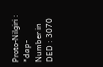Proto-Nilgiri : *dap-
Number in DED : 3070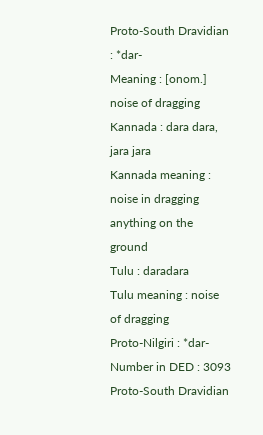Proto-South Dravidian : *dar-
Meaning : [onom.] noise of dragging
Kannada : dara dara, jara jara
Kannada meaning : noise in dragging anything on the ground
Tulu : daradara
Tulu meaning : noise of dragging
Proto-Nilgiri : *dar-
Number in DED : 3093
Proto-South Dravidian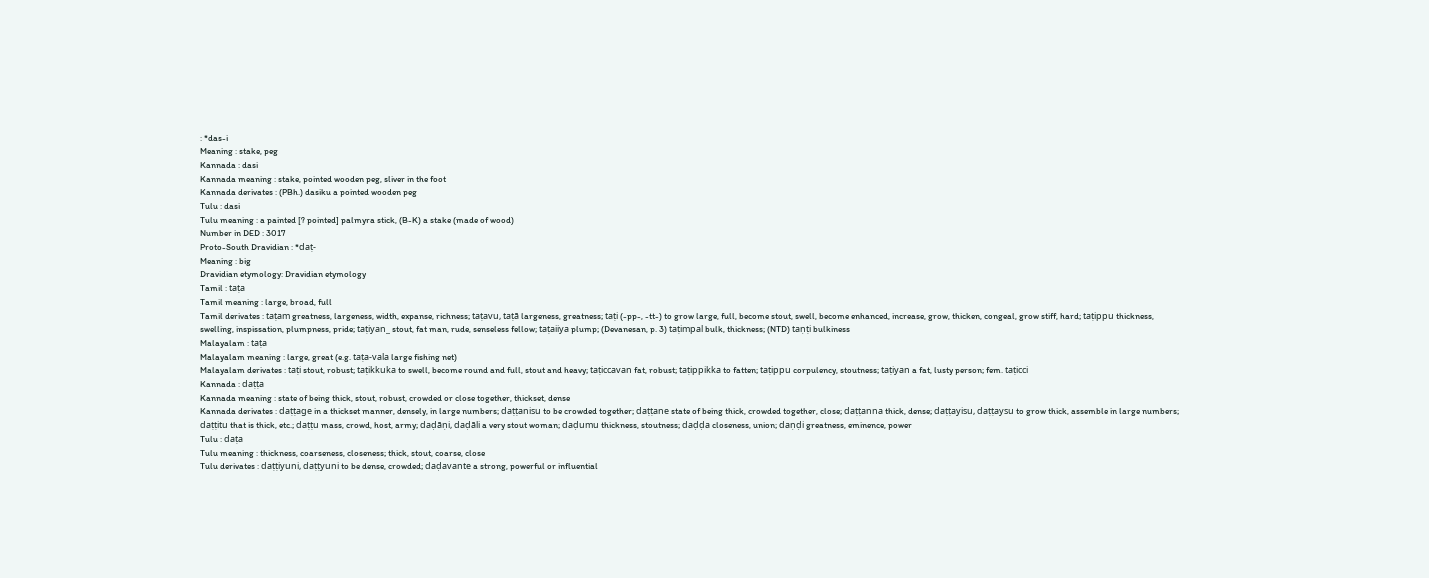: *das-i
Meaning : stake, peg
Kannada : dasi
Kannada meaning : stake, pointed wooden peg, sliver in the foot
Kannada derivates : (PBh.) dasiku a pointed wooden peg
Tulu : dasi
Tulu meaning : a painted [? pointed] palmyra stick, (B-K) a stake (made of wood)
Number in DED : 3017
Proto-South Dravidian : *daṭ-
Meaning : big
Dravidian etymology: Dravidian etymology
Tamil : taṭa
Tamil meaning : large, broad, full
Tamil derivates : taṭam greatness, largeness, width, expanse, richness; taṭavu, taṭā largeness, greatness; taṭi (-pp-, -tt-) to grow large, full, become stout, swell, become enhanced, increase, grow, thicken, congeal, grow stiff, hard; taṭippu thickness, swelling, inspissation, plumpness, pride; taṭiyan_ stout, fat man, rude, senseless fellow; taṭaiiya plump; (Devanesan, p. 3) taṭimpal bulk, thickness; (NTD) taṇṭi bulkiness
Malayalam : taṭa
Malayalam meaning : large, great (e.g. taṭa-vala large fishing net)
Malayalam derivates : taṭi stout, robust; taṭikkuka to swell, become round and full, stout and heavy; taṭiccavan fat, robust; taṭippikka to fatten; taṭippu corpulency, stoutness; taṭiyan a fat, lusty person; fem. taṭicci
Kannada : daṭṭa
Kannada meaning : state of being thick, stout, robust, crowded or close together, thickset, dense
Kannada derivates : daṭṭage in a thickset manner, densely, in large numbers; daṭṭanisu to be crowded together; daṭṭane state of being thick, crowded together, close; daṭṭanna thick, dense; daṭṭayisu, daṭṭaysu to grow thick, assemble in large numbers; daṭṭitu that is thick, etc.; daṭṭu mass, crowd, host, army; daḍāṇi, daḍāli a very stout woman; daḍumu thickness, stoutness; daḍḍa closeness, union; daṇḍi greatness, eminence, power
Tulu : daṭa
Tulu meaning : thickness, coarseness, closeness; thick, stout, coarse, close
Tulu derivates : daṭṭiyuni, daṭṭyuni to be dense, crowded; daḍavante a strong, powerful or influential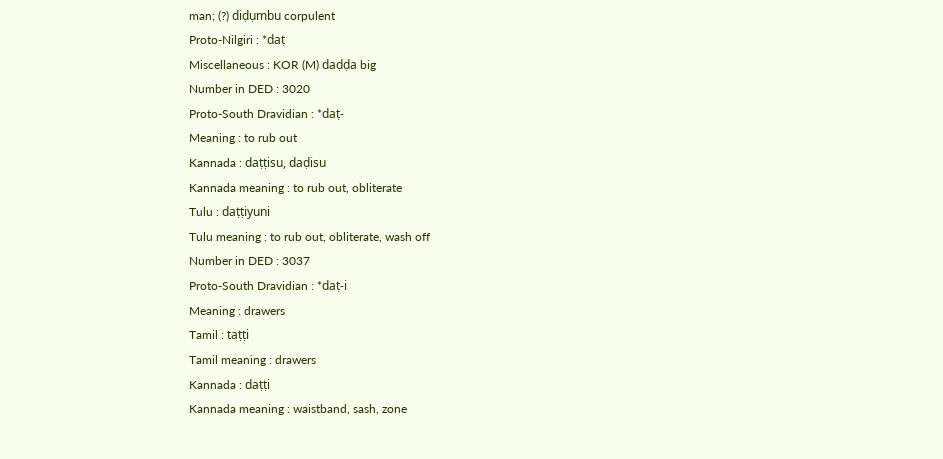man; (?) diḍụmbu corpulent
Proto-Nilgiri : *daṭ
Miscellaneous : KOR (M) daḍḍa big
Number in DED : 3020
Proto-South Dravidian : *daṭ-
Meaning : to rub out
Kannada : daṭṭisu, daḍisu
Kannada meaning : to rub out, obliterate
Tulu : daṭṭiyuni
Tulu meaning : to rub out, obliterate, wash off
Number in DED : 3037
Proto-South Dravidian : *daṭ-i
Meaning : drawers
Tamil : taṭṭi
Tamil meaning : drawers
Kannada : daṭṭi
Kannada meaning : waistband, sash, zone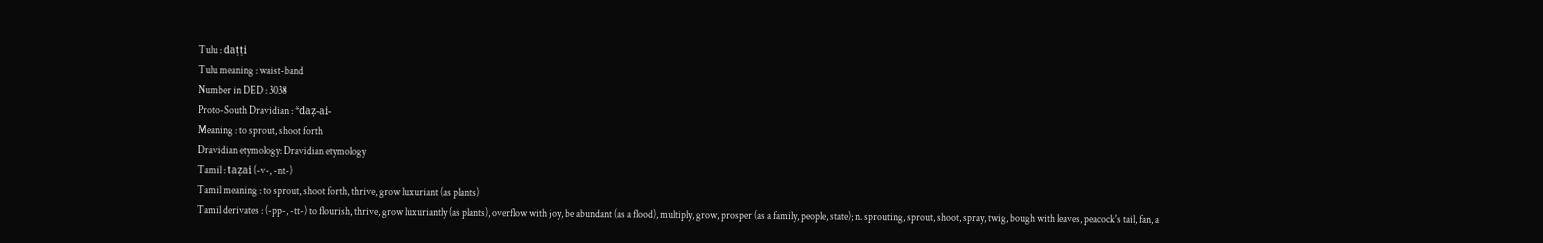Tulu : daṭṭi
Tulu meaning : waist-band
Number in DED : 3038
Proto-South Dravidian : *daẓ-ai-
Meaning : to sprout, shoot forth
Dravidian etymology: Dravidian etymology
Tamil : taẓai (-v-, -nt-)
Tamil meaning : to sprout, shoot forth, thrive, grow luxuriant (as plants)
Tamil derivates : (-pp-, -tt-) to flourish, thrive, grow luxuriantly (as plants), overflow with joy, be abundant (as a flood), multiply, grow, prosper (as a family, people, state); n. sprouting, sprout, shoot, spray, twig, bough with leaves, peacock's tail, fan, a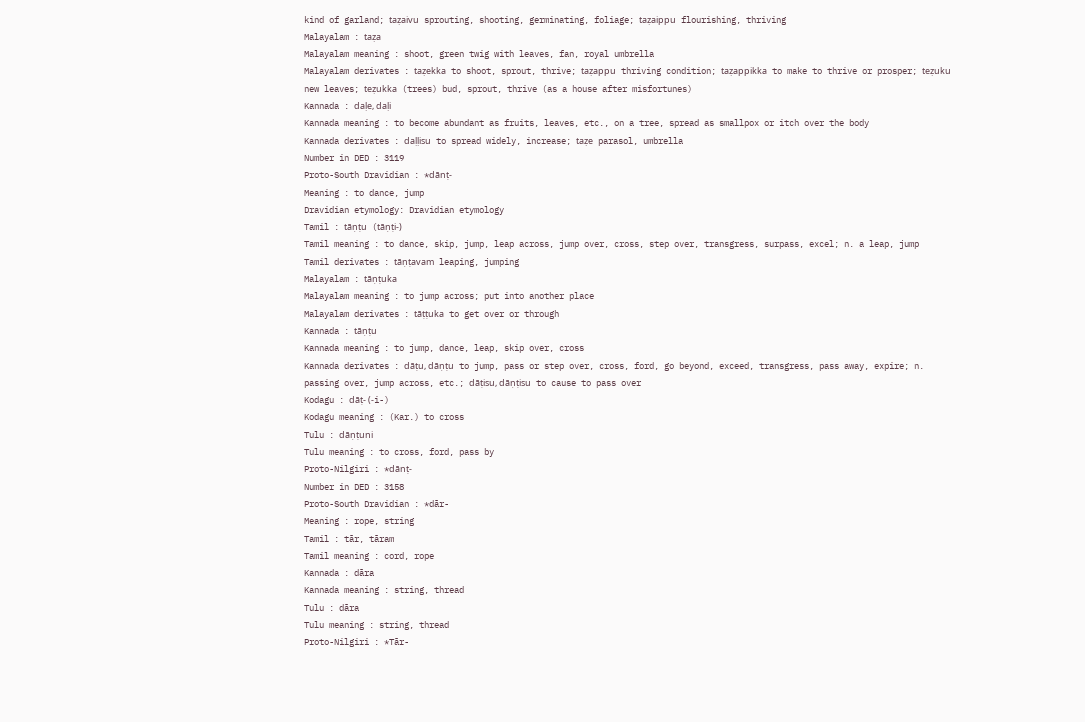kind of garland; taẓaivu sprouting, shooting, germinating, foliage; taẓaippu flourishing, thriving
Malayalam : taẓa
Malayalam meaning : shoot, green twig with leaves, fan, royal umbrella
Malayalam derivates : taẓekka to shoot, sprout, thrive; taẓappu thriving condition; taẓappikka to make to thrive or prosper; teẓuku new leaves; teẓukka (trees) bud, sprout, thrive (as a house after misfortunes)
Kannada : daḷe, daḷi
Kannada meaning : to become abundant as fruits, leaves, etc., on a tree, spread as smallpox or itch over the body
Kannada derivates : daḷḷisu to spread widely, increase; taẓe parasol, umbrella
Number in DED : 3119
Proto-South Dravidian : *dānṭ-
Meaning : to dance, jump
Dravidian etymology: Dravidian etymology
Tamil : tāṇṭu (tāṇṭi-)
Tamil meaning : to dance, skip, jump, leap across, jump over, cross, step over, transgress, surpass, excel; n. a leap, jump
Tamil derivates : tāṇṭavam leaping, jumping
Malayalam : tāṇṭuka
Malayalam meaning : to jump across; put into another place
Malayalam derivates : tāṭṭuka to get over or through
Kannada : tāṇṭu
Kannada meaning : to jump, dance, leap, skip over, cross
Kannada derivates : dāṭu, dāṇṭu to jump, pass or step over, cross, ford, go beyond, exceed, transgress, pass away, expire; n. passing over, jump across, etc.; dāṭisu, dāṇṭisu to cause to pass over
Kodagu : dāṭ- (-i-)
Kodagu meaning : (Kar.) to cross
Tulu : dāṇṭuni
Tulu meaning : to cross, ford, pass by
Proto-Nilgiri : *dānṭ-
Number in DED : 3158
Proto-South Dravidian : *dār-
Meaning : rope, string
Tamil : tār, tāram
Tamil meaning : cord, rope
Kannada : dāra
Kannada meaning : string, thread
Tulu : dāra
Tulu meaning : string, thread
Proto-Nilgiri : *Tār-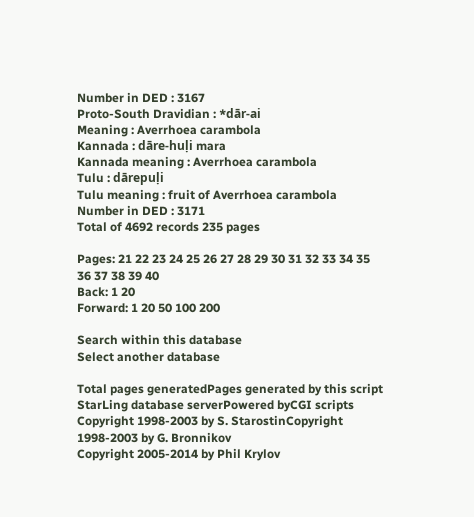Number in DED : 3167
Proto-South Dravidian : *dār-ai
Meaning : Averrhoea carambola
Kannada : dāre-huḷi mara
Kannada meaning : Averrhoea carambola
Tulu : dārepuḷi
Tulu meaning : fruit of Averrhoea carambola
Number in DED : 3171
Total of 4692 records 235 pages

Pages: 21 22 23 24 25 26 27 28 29 30 31 32 33 34 35 36 37 38 39 40
Back: 1 20
Forward: 1 20 50 100 200

Search within this database
Select another database

Total pages generatedPages generated by this script
StarLing database serverPowered byCGI scripts
Copyright 1998-2003 by S. StarostinCopyright 1998-2003 by G. Bronnikov
Copyright 2005-2014 by Phil Krylov